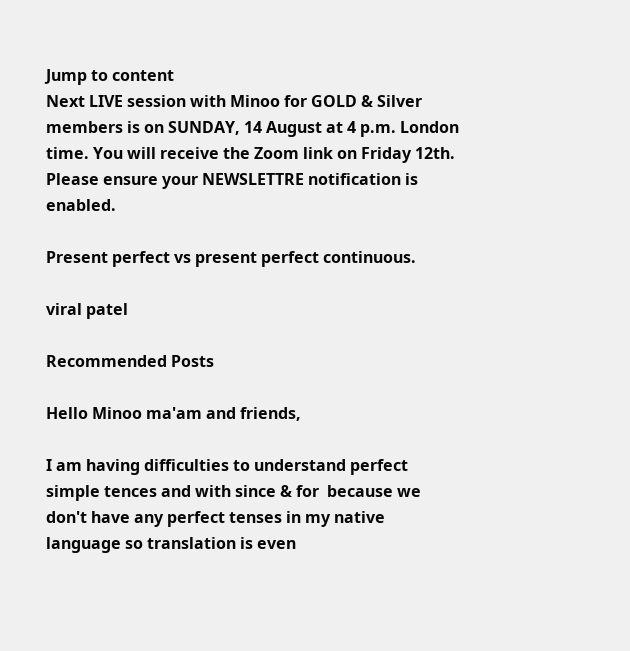Jump to content
Next LIVE session with Minoo for GOLD & Silver members is on SUNDAY, 14 August at 4 p.m. London time. You will receive the Zoom link on Friday 12th. Please ensure your NEWSLETTRE notification is enabled.

Present perfect vs present perfect continuous.

viral patel

Recommended Posts

Hello Minoo ma'am and friends,

I am having difficulties to understand perfect simple tences and with since & for  because we don't have any perfect tenses in my native language so translation is even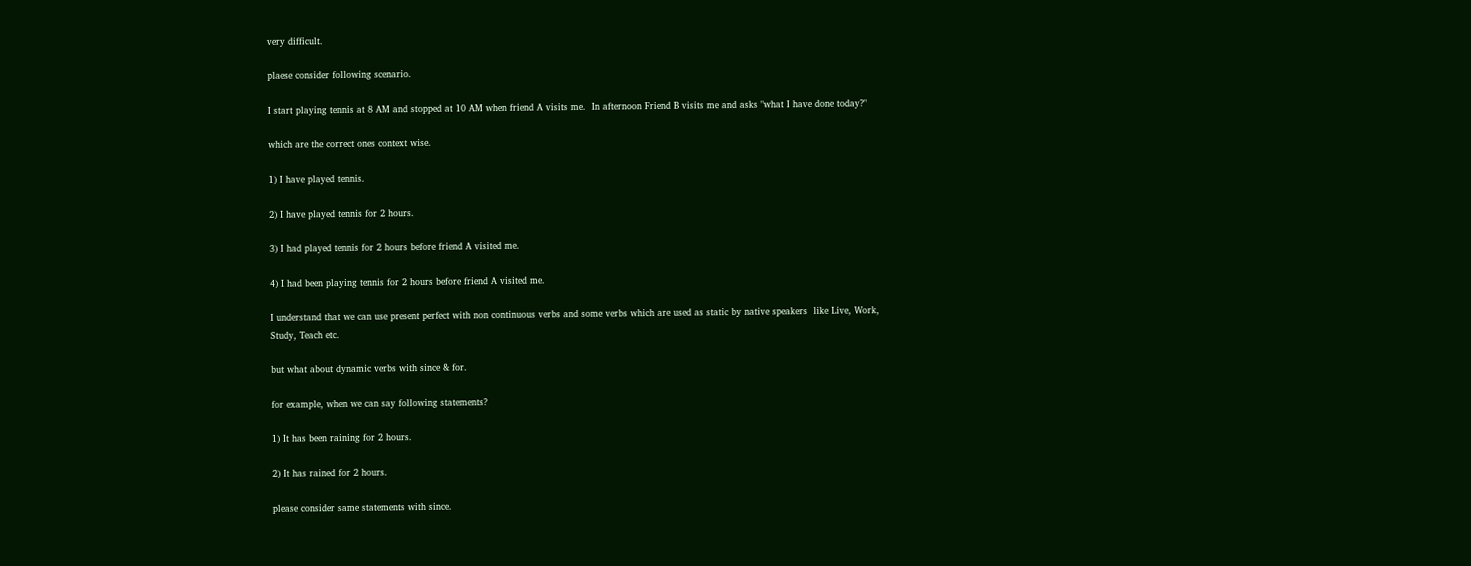very difficult.

plaese consider following scenario.

I start playing tennis at 8 AM and stopped at 10 AM when friend A visits me.  In afternoon Friend B visits me and asks "what I have done today?"

which are the correct ones context wise.

1) I have played tennis.

2) I have played tennis for 2 hours.

3) I had played tennis for 2 hours before friend A visited me.

4) I had been playing tennis for 2 hours before friend A visited me.

I understand that we can use present perfect with non continuous verbs and some verbs which are used as static by native speakers  like Live, Work, Study, Teach etc.

but what about dynamic verbs with since & for.

for example, when we can say following statements?

1) It has been raining for 2 hours.

2) It has rained for 2 hours.

please consider same statements with since.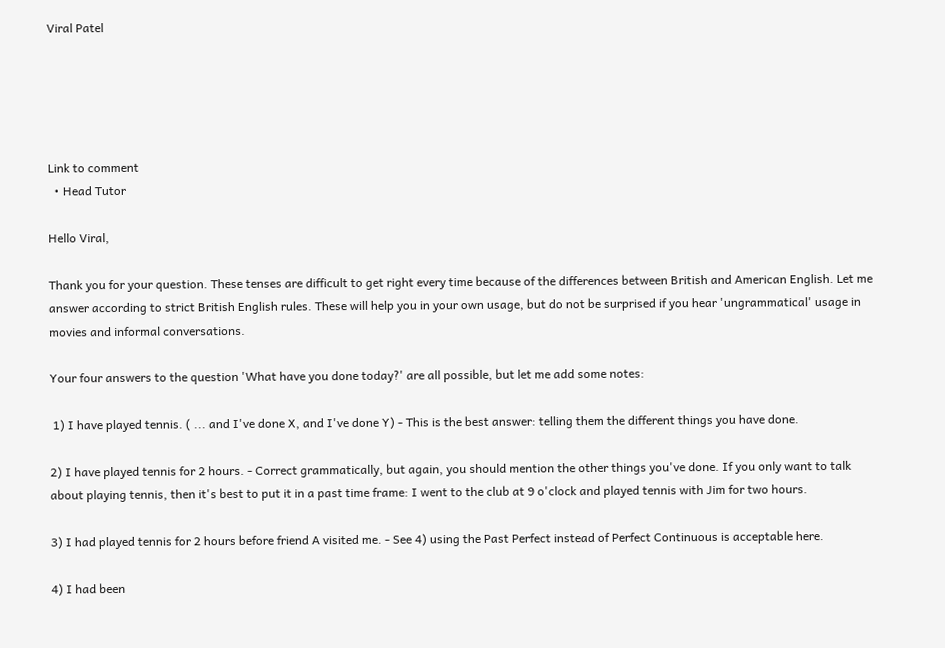Viral Patel





Link to comment
  • Head Tutor

Hello Viral,

Thank you for your question. These tenses are difficult to get right every time because of the differences between British and American English. Let me answer according to strict British English rules. These will help you in your own usage, but do not be surprised if you hear 'ungrammatical' usage in movies and informal conversations.

Your four answers to the question 'What have you done today?' are all possible, but let me add some notes:

 1) I have played tennis. ( ... and I've done X, and I've done Y) - This is the best answer: telling them the different things you have done.

2) I have played tennis for 2 hours. - Correct grammatically, but again, you should mention the other things you've done. If you only want to talk about playing tennis, then it's best to put it in a past time frame: I went to the club at 9 o'clock and played tennis with Jim for two hours.

3) I had played tennis for 2 hours before friend A visited me. - See 4) using the Past Perfect instead of Perfect Continuous is acceptable here.

4) I had been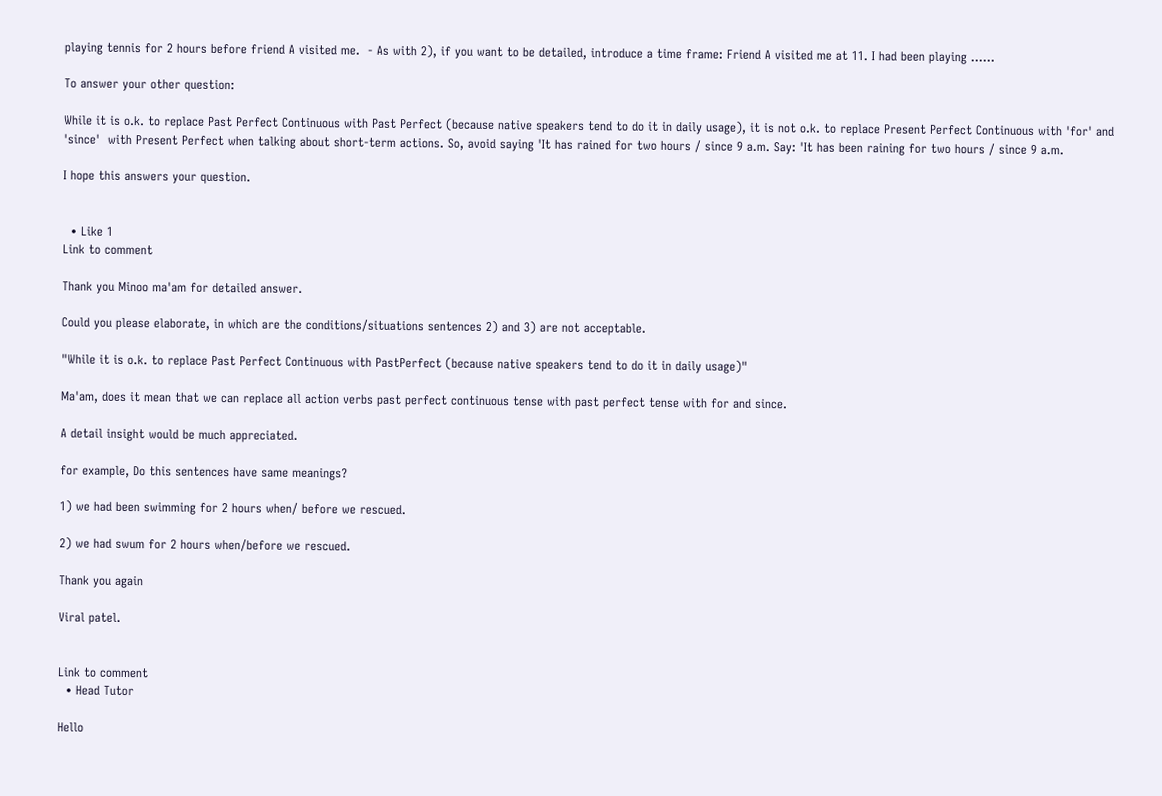playing tennis for 2 hours before friend A visited me.  - As with 2), if you want to be detailed, introduce a time frame: Friend A visited me at 11. I had been playing ......

To answer your other question:

While it is o.k. to replace Past Perfect Continuous with Past Perfect (because native speakers tend to do it in daily usage), it is not o.k. to replace Present Perfect Continuous with 'for' and 'since'  with Present Perfect when talking about short-term actions. So, avoid saying 'It has rained for two hours / since 9 a.m. Say: 'It has been raining for two hours / since 9 a.m.

I hope this answers your question.


  • Like 1
Link to comment

Thank you Minoo ma'am for detailed answer.

Could you please elaborate, in which are the conditions/situations sentences 2) and 3) are not acceptable.

"While it is o.k. to replace Past Perfect Continuous with PastPerfect (because native speakers tend to do it in daily usage)"

Ma'am, does it mean that we can replace all action verbs past perfect continuous tense with past perfect tense with for and since.

A detail insight would be much appreciated.

for example, Do this sentences have same meanings?

1) we had been swimming for 2 hours when/ before we rescued.

2) we had swum for 2 hours when/before we rescued.

Thank you again

Viral patel.


Link to comment
  • Head Tutor

Hello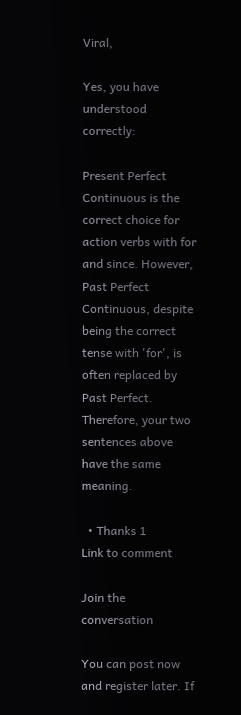Viral,

Yes, you have understood correctly:

Present Perfect Continuous is the correct choice for action verbs with for and since. However, Past Perfect Continuous, despite being the correct tense with 'for', is often replaced by Past Perfect. Therefore, your two sentences above have the same meaning.

  • Thanks 1
Link to comment

Join the conversation

You can post now and register later. If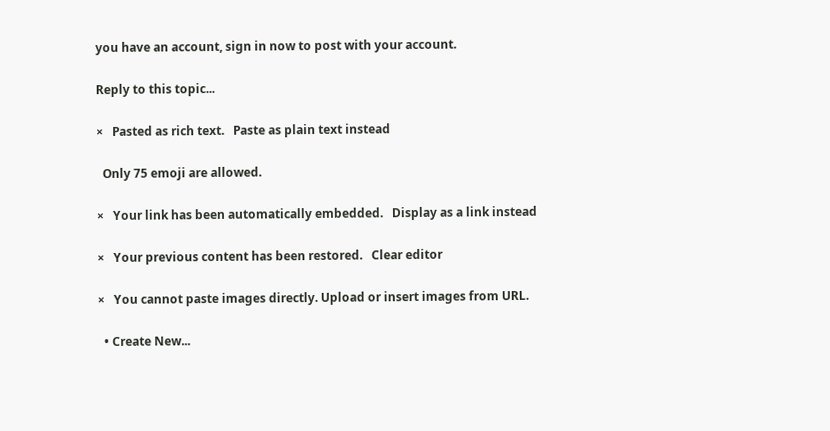you have an account, sign in now to post with your account.

Reply to this topic...

×   Pasted as rich text.   Paste as plain text instead

  Only 75 emoji are allowed.

×   Your link has been automatically embedded.   Display as a link instead

×   Your previous content has been restored.   Clear editor

×   You cannot paste images directly. Upload or insert images from URL.

  • Create New...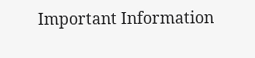Important Information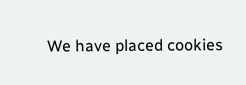We have placed cookies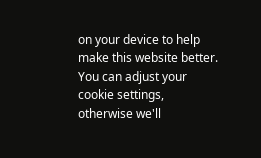on your device to help make this website better. You can adjust your cookie settings, otherwise we'll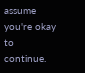assume you're okay to continue.